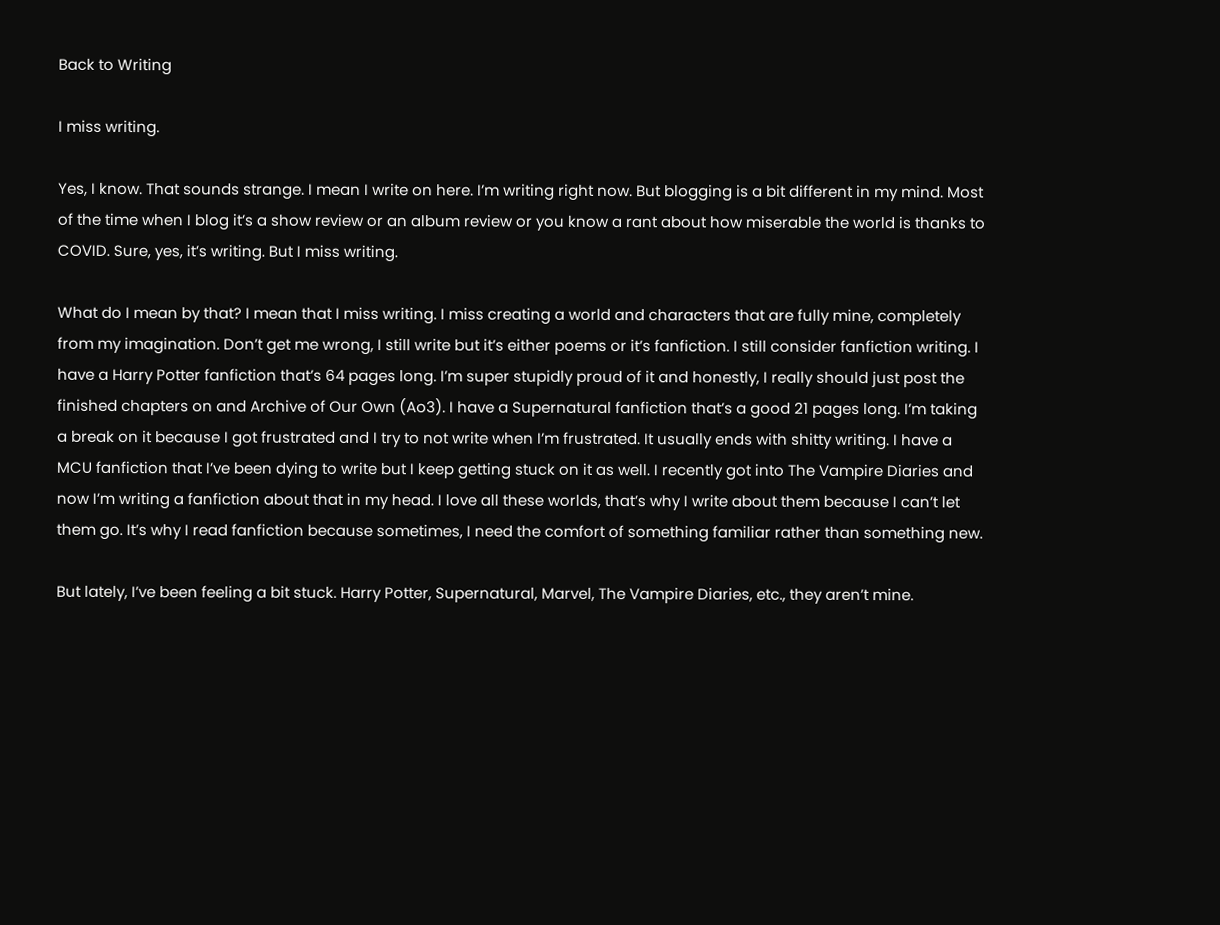Back to Writing

I miss writing.

Yes, I know. That sounds strange. I mean I write on here. I’m writing right now. But blogging is a bit different in my mind. Most of the time when I blog it’s a show review or an album review or you know a rant about how miserable the world is thanks to COVID. Sure, yes, it’s writing. But I miss writing.

What do I mean by that? I mean that I miss writing. I miss creating a world and characters that are fully mine, completely from my imagination. Don’t get me wrong, I still write but it’s either poems or it’s fanfiction. I still consider fanfiction writing. I have a Harry Potter fanfiction that’s 64 pages long. I’m super stupidly proud of it and honestly, I really should just post the finished chapters on and Archive of Our Own (Ao3). I have a Supernatural fanfiction that’s a good 21 pages long. I’m taking a break on it because I got frustrated and I try to not write when I’m frustrated. It usually ends with shitty writing. I have a MCU fanfiction that I’ve been dying to write but I keep getting stuck on it as well. I recently got into The Vampire Diaries and now I’m writing a fanfiction about that in my head. I love all these worlds, that’s why I write about them because I can’t let them go. It’s why I read fanfiction because sometimes, I need the comfort of something familiar rather than something new.

But lately, I’ve been feeling a bit stuck. Harry Potter, Supernatural, Marvel, The Vampire Diaries, etc., they aren’t mine.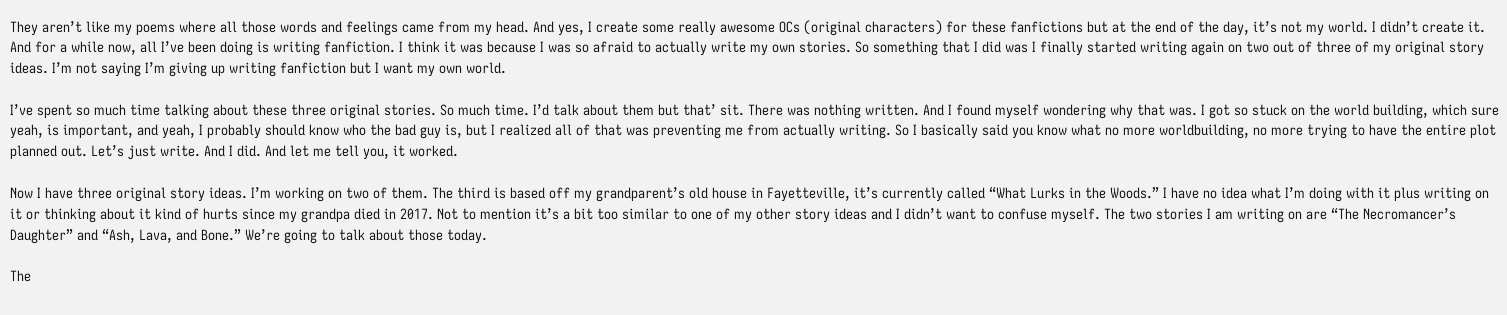They aren’t like my poems where all those words and feelings came from my head. And yes, I create some really awesome OCs (original characters) for these fanfictions but at the end of the day, it’s not my world. I didn’t create it. And for a while now, all I’ve been doing is writing fanfiction. I think it was because I was so afraid to actually write my own stories. So something that I did was I finally started writing again on two out of three of my original story ideas. I’m not saying I’m giving up writing fanfiction but I want my own world.

I’ve spent so much time talking about these three original stories. So much time. I’d talk about them but that’ sit. There was nothing written. And I found myself wondering why that was. I got so stuck on the world building, which sure yeah, is important, and yeah, I probably should know who the bad guy is, but I realized all of that was preventing me from actually writing. So I basically said you know what no more worldbuilding, no more trying to have the entire plot planned out. Let’s just write. And I did. And let me tell you, it worked.

Now I have three original story ideas. I’m working on two of them. The third is based off my grandparent’s old house in Fayetteville, it’s currently called “What Lurks in the Woods.” I have no idea what I’m doing with it plus writing on it or thinking about it kind of hurts since my grandpa died in 2017. Not to mention it’s a bit too similar to one of my other story ideas and I didn’t want to confuse myself. The two stories I am writing on are “The Necromancer’s Daughter” and “Ash, Lava, and Bone.” We’re going to talk about those today.

The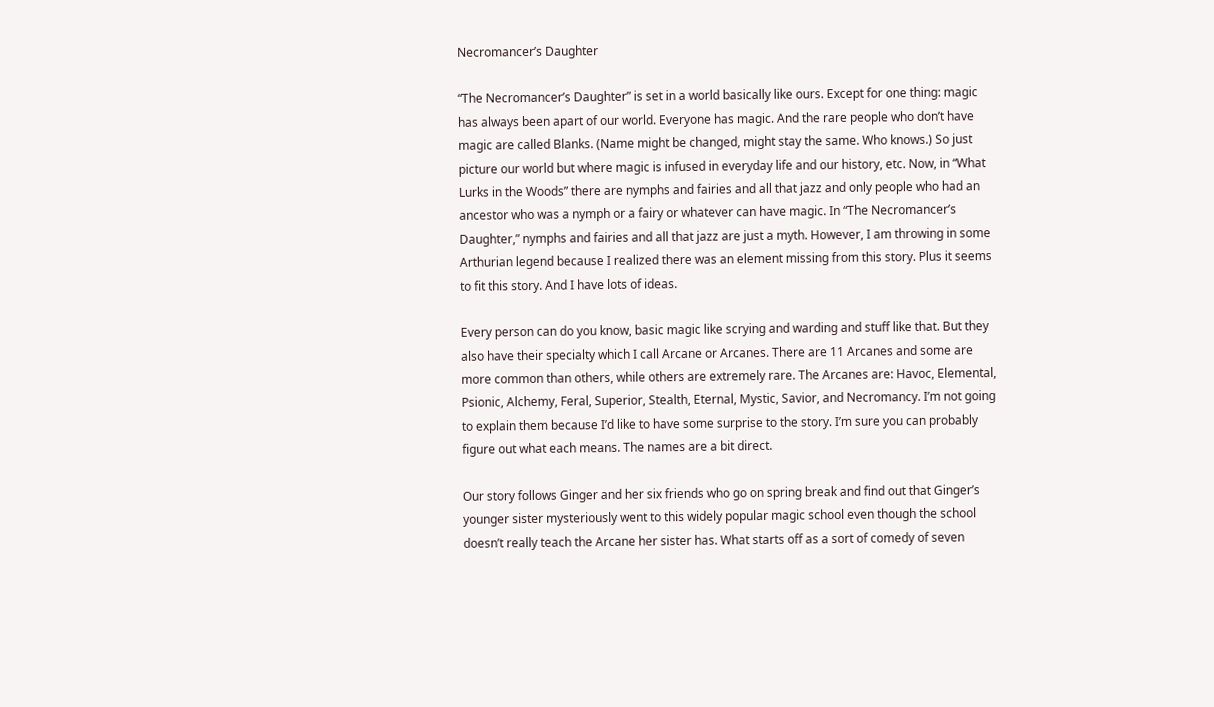Necromancer’s Daughter

“The Necromancer’s Daughter” is set in a world basically like ours. Except for one thing: magic has always been apart of our world. Everyone has magic. And the rare people who don’t have magic are called Blanks. (Name might be changed, might stay the same. Who knows.) So just picture our world but where magic is infused in everyday life and our history, etc. Now, in “What Lurks in the Woods” there are nymphs and fairies and all that jazz and only people who had an ancestor who was a nymph or a fairy or whatever can have magic. In “The Necromancer’s Daughter,” nymphs and fairies and all that jazz are just a myth. However, I am throwing in some Arthurian legend because I realized there was an element missing from this story. Plus it seems to fit this story. And I have lots of ideas.

Every person can do you know, basic magic like scrying and warding and stuff like that. But they also have their specialty which I call Arcane or Arcanes. There are 11 Arcanes and some are more common than others, while others are extremely rare. The Arcanes are: Havoc, Elemental, Psionic, Alchemy, Feral, Superior, Stealth, Eternal, Mystic, Savior, and Necromancy. I’m not going to explain them because I’d like to have some surprise to the story. I’m sure you can probably figure out what each means. The names are a bit direct.

Our story follows Ginger and her six friends who go on spring break and find out that Ginger’s younger sister mysteriously went to this widely popular magic school even though the school doesn’t really teach the Arcane her sister has. What starts off as a sort of comedy of seven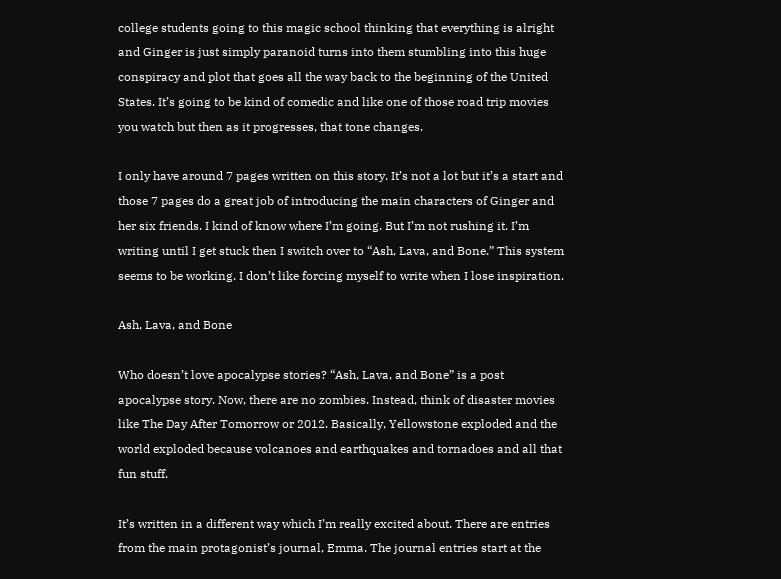college students going to this magic school thinking that everything is alright and Ginger is just simply paranoid turns into them stumbling into this huge conspiracy and plot that goes all the way back to the beginning of the United States. It’s going to be kind of comedic and like one of those road trip movies you watch but then as it progresses, that tone changes.

I only have around 7 pages written on this story. It’s not a lot but it’s a start and those 7 pages do a great job of introducing the main characters of Ginger and her six friends. I kind of know where I’m going. But I’m not rushing it. I’m writing until I get stuck then I switch over to “Ash, Lava, and Bone.” This system seems to be working. I don’t like forcing myself to write when I lose inspiration.

Ash, Lava, and Bone

Who doesn’t love apocalypse stories? “Ash, Lava, and Bone” is a post apocalypse story. Now, there are no zombies. Instead, think of disaster movies like The Day After Tomorrow or 2012. Basically, Yellowstone exploded and the world exploded because volcanoes and earthquakes and tornadoes and all that fun stuff.

It’s written in a different way which I’m really excited about. There are entries from the main protagonist’s journal, Emma. The journal entries start at the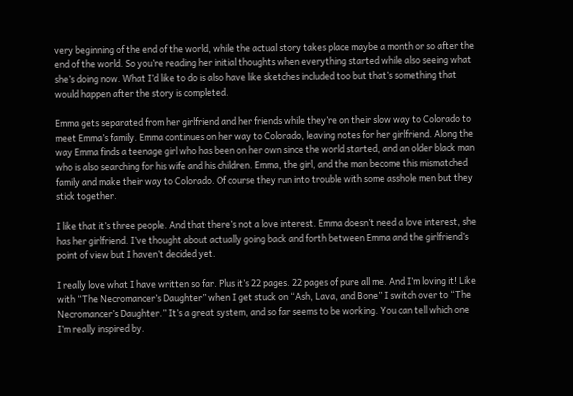very beginning of the end of the world, while the actual story takes place maybe a month or so after the end of the world. So you’re reading her initial thoughts when everything started while also seeing what she’s doing now. What I’d like to do is also have like sketches included too but that’s something that would happen after the story is completed.

Emma gets separated from her girlfriend and her friends while they’re on their slow way to Colorado to meet Emma’s family. Emma continues on her way to Colorado, leaving notes for her girlfriend. Along the way Emma finds a teenage girl who has been on her own since the world started, and an older black man who is also searching for his wife and his children. Emma, the girl, and the man become this mismatched family and make their way to Colorado. Of course they run into trouble with some asshole men but they stick together.

I like that it’s three people. And that there’s not a love interest. Emma doesn’t need a love interest, she has her girlfriend. I’ve thought about actually going back and forth between Emma and the girlfriend’s point of view but I haven’t decided yet.

I really love what I have written so far. Plus it’s 22 pages. 22 pages of pure all me. And I’m loving it! Like with “The Necromancer’s Daughter” when I get stuck on “Ash, Lava, and Bone” I switch over to “The Necromancer’s Daughter.” It’s a great system, and so far seems to be working. You can tell which one I’m really inspired by.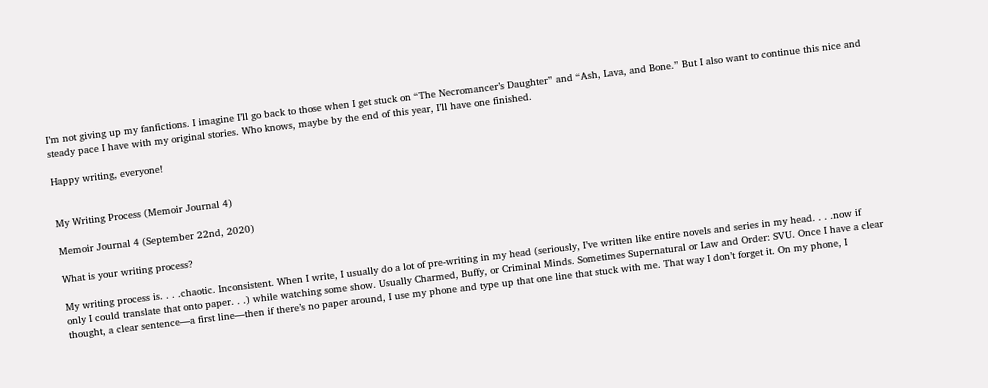I’m not giving up my fanfictions. I imagine I’ll go back to those when I get stuck on “The Necromancer’s Daughter” and “Ash, Lava, and Bone.” But I also want to continue this nice and steady pace I have with my original stories. Who knows, maybe by the end of this year, I’ll have one finished.

Happy writing, everyone!


My Writing Process (Memoir Journal 4)

Memoir Journal 4 (September 22nd, 2020)

What is your writing process?

My writing process is. . . .chaotic. Inconsistent. When I write, I usually do a lot of pre-writing in my head (seriously, I’ve written like entire novels and series in my head. . . .now if only I could translate that onto paper. . .) while watching some show. Usually Charmed, Buffy, or Criminal Minds. Sometimes Supernatural or Law and Order: SVU. Once I have a clear thought, a clear sentence—a first line—then if there’s no paper around, I use my phone and type up that one line that stuck with me. That way I don’t forget it. On my phone, I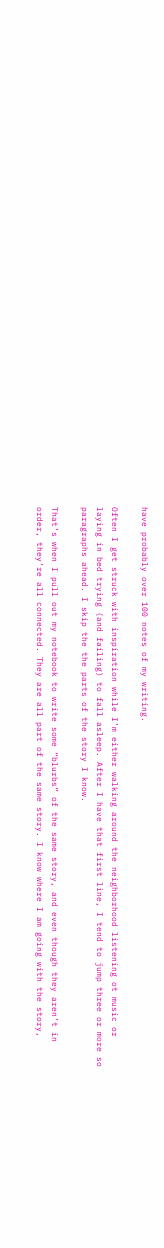have probably over 100 notes of my writing.

Often I get struck with inspiration while I’m either walking around the neighborhood listening ot music or laying in bed trying (and failing) to fall asleep. After I have that first line, I tend to jump three or more so paragraphs ahead. I skip the the parts of the story I know.

That’s when I pull out my notebook to write some “blurbs” of the same story, and even though they aren’t in order, they’re all connected. They are all part of the same story. I know where I am going with the story,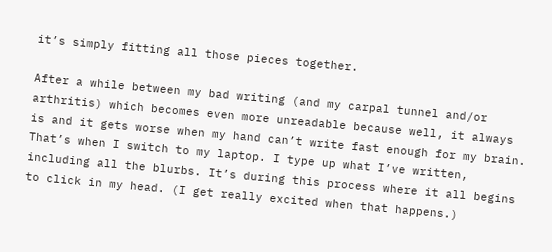it’s simply fitting all those pieces together.

After a while between my bad writing (and my carpal tunnel and/or arthritis) which becomes even more unreadable because well, it always is and it gets worse when my hand can’t write fast enough for my brain. That’s when I switch to my laptop. I type up what I’ve written, including all the blurbs. It’s during this process where it all begins to click in my head. (I get really excited when that happens.)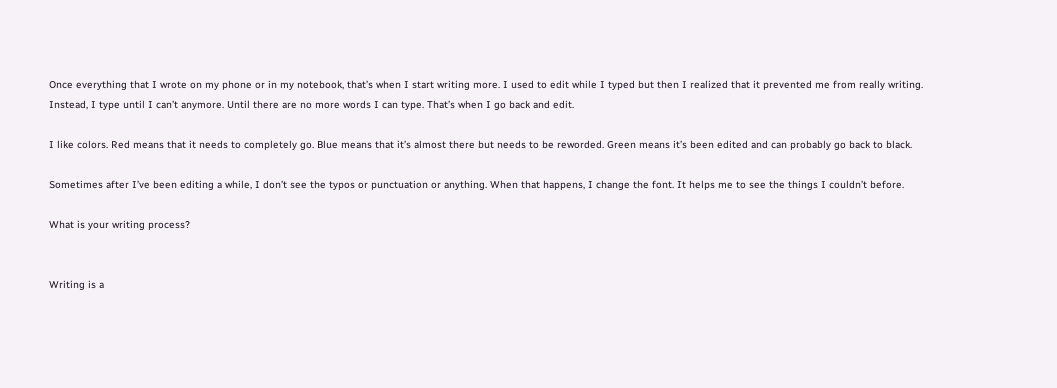Once everything that I wrote on my phone or in my notebook, that’s when I start writing more. I used to edit while I typed but then I realized that it prevented me from really writing. Instead, I type until I can’t anymore. Until there are no more words I can type. That’s when I go back and edit.

I like colors. Red means that it needs to completely go. Blue means that it’s almost there but needs to be reworded. Green means it’s been edited and can probably go back to black.

Sometimes after I’ve been editing a while, I don’t see the typos or punctuation or anything. When that happens, I change the font. It helps me to see the things I couldn’t before.

What is your writing process?


Writing is a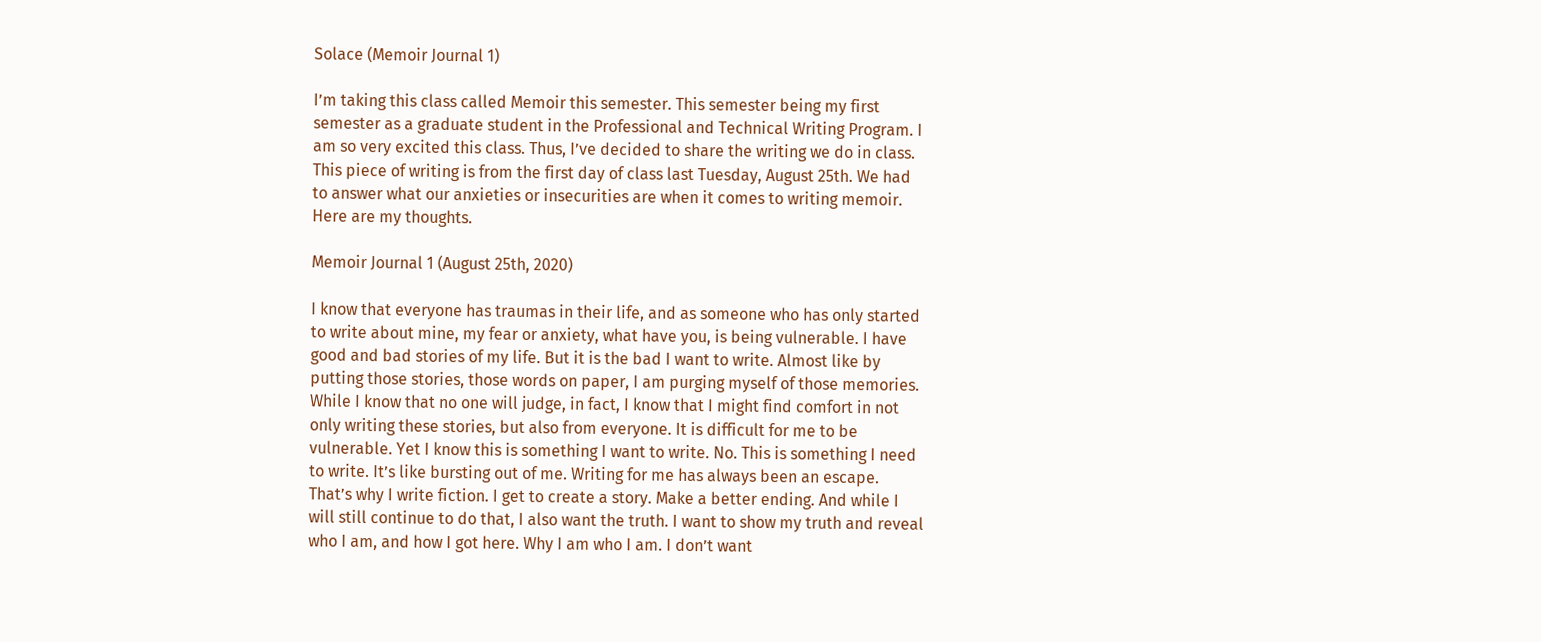Solace (Memoir Journal 1)

I’m taking this class called Memoir this semester. This semester being my first semester as a graduate student in the Professional and Technical Writing Program. I am so very excited this class. Thus, I’ve decided to share the writing we do in class. This piece of writing is from the first day of class last Tuesday, August 25th. We had to answer what our anxieties or insecurities are when it comes to writing memoir. Here are my thoughts.

Memoir Journal 1 (August 25th, 2020)

I know that everyone has traumas in their life, and as someone who has only started to write about mine, my fear or anxiety, what have you, is being vulnerable. I have good and bad stories of my life. But it is the bad I want to write. Almost like by putting those stories, those words on paper, I am purging myself of those memories. While I know that no one will judge, in fact, I know that I might find comfort in not only writing these stories, but also from everyone. It is difficult for me to be vulnerable. Yet I know this is something I want to write. No. This is something I need to write. It’s like bursting out of me. Writing for me has always been an escape. That’s why I write fiction. I get to create a story. Make a better ending. And while I will still continue to do that, I also want the truth. I want to show my truth and reveal who I am, and how I got here. Why I am who I am. I don’t want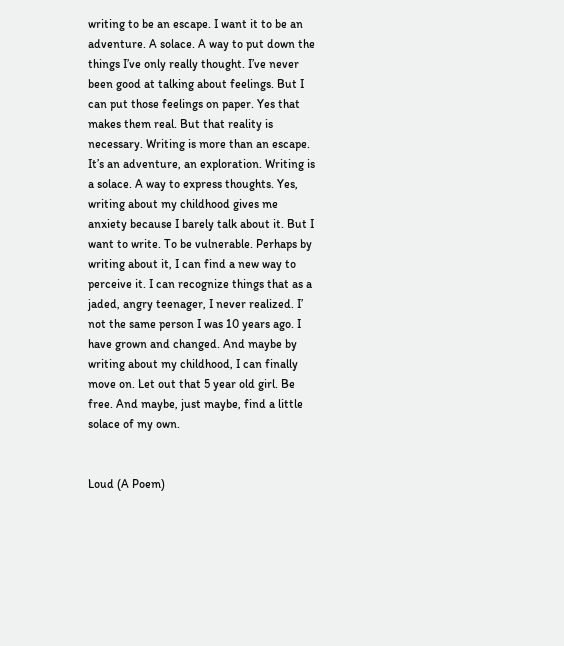writing to be an escape. I want it to be an adventure. A solace. A way to put down the things I’ve only really thought. I’ve never been good at talking about feelings. But I can put those feelings on paper. Yes that makes them real. But that reality is necessary. Writing is more than an escape. It’s an adventure, an exploration. Writing is a solace. A way to express thoughts. Yes, writing about my childhood gives me anxiety because I barely talk about it. But I want to write. To be vulnerable. Perhaps by writing about it, I can find a new way to perceive it. I can recognize things that as a jaded, angry teenager, I never realized. I’ not the same person I was 10 years ago. I have grown and changed. And maybe by writing about my childhood, I can finally move on. Let out that 5 year old girl. Be free. And maybe, just maybe, find a little solace of my own.


Loud (A Poem)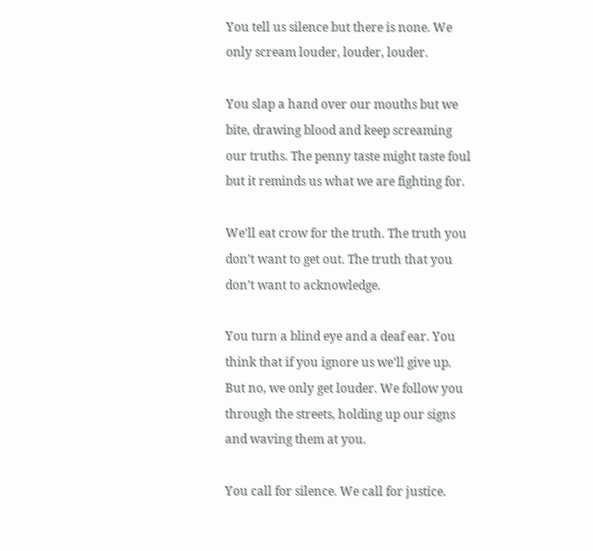You tell us silence but there is none. We only scream louder, louder, louder.

You slap a hand over our mouths but we bite, drawing blood and keep screaming our truths. The penny taste might taste foul but it reminds us what we are fighting for.

We’ll eat crow for the truth. The truth you don’t want to get out. The truth that you don’t want to acknowledge.

You turn a blind eye and a deaf ear. You think that if you ignore us we’ll give up. But no, we only get louder. We follow you through the streets, holding up our signs and waving them at you.

You call for silence. We call for justice.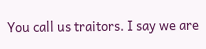You call us traitors. I say we are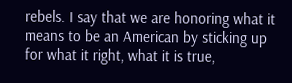rebels. I say that we are honoring what it means to be an American by sticking up for what it right, what it is true,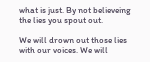what is just. By not believeing the lies you spout out.

We will drown out those lies with our voices. We will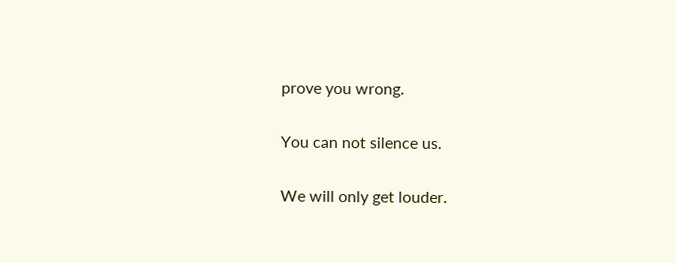prove you wrong.

You can not silence us.

We will only get louder.